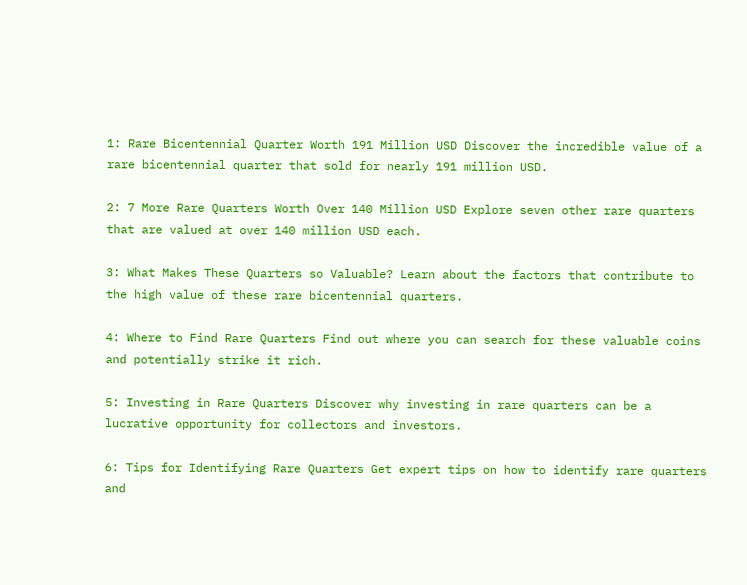1: Rare Bicentennial Quarter Worth 191 Million USD Discover the incredible value of a rare bicentennial quarter that sold for nearly 191 million USD.

2: 7 More Rare Quarters Worth Over 140 Million USD Explore seven other rare quarters that are valued at over 140 million USD each.

3: What Makes These Quarters so Valuable? Learn about the factors that contribute to the high value of these rare bicentennial quarters.

4: Where to Find Rare Quarters Find out where you can search for these valuable coins and potentially strike it rich.

5: Investing in Rare Quarters Discover why investing in rare quarters can be a lucrative opportunity for collectors and investors.

6: Tips for Identifying Rare Quarters Get expert tips on how to identify rare quarters and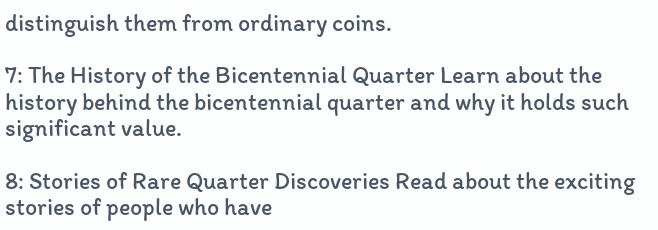distinguish them from ordinary coins.

7: The History of the Bicentennial Quarter Learn about the history behind the bicentennial quarter and why it holds such significant value.

8: Stories of Rare Quarter Discoveries Read about the exciting stories of people who have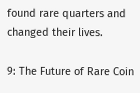found rare quarters and changed their lives.

9: The Future of Rare Coin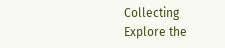Collecting Explore the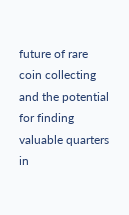future of rare coin collecting and the potential for finding valuable quarters in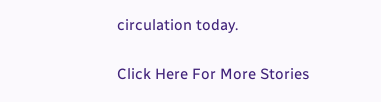circulation today.

Click Here For More Stories